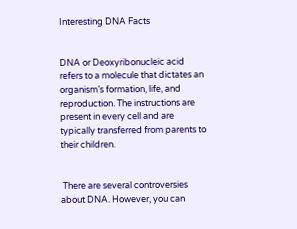Interesting DNA Facts


DNA or Deoxyribonucleic acid refers to a molecule that dictates an organism’s formation, life, and reproduction. The instructions are present in every cell and are typically transferred from parents to their children.


 There are several controversies about DNA. However, you can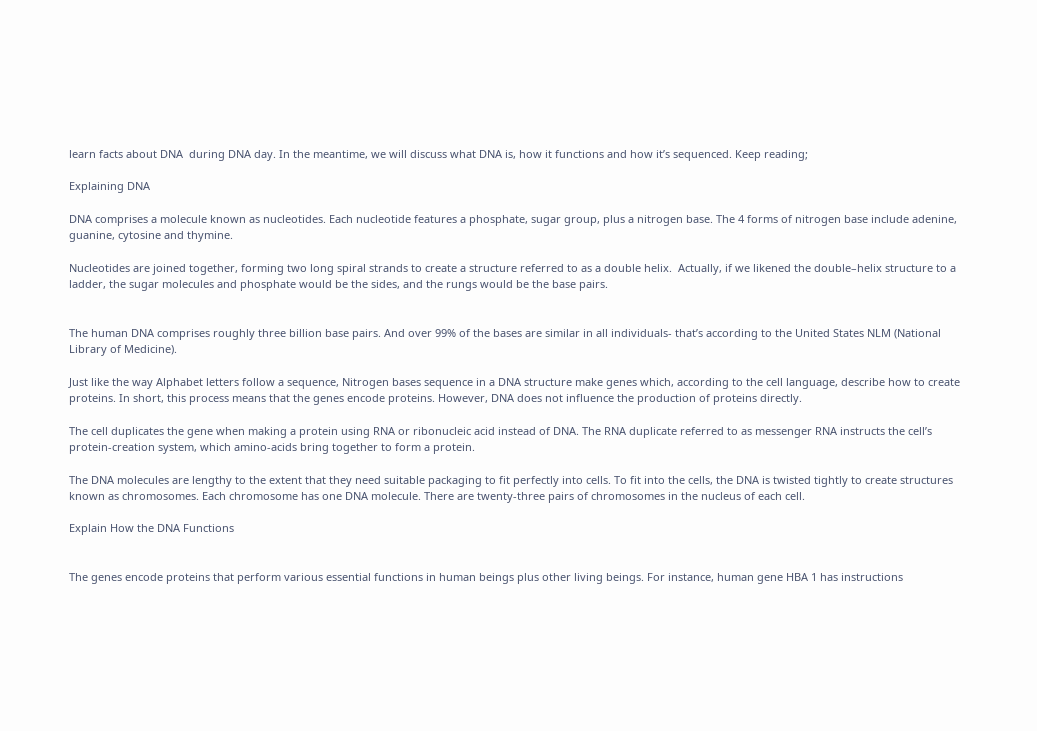learn facts about DNA  during DNA day. In the meantime, we will discuss what DNA is, how it functions and how it’s sequenced. Keep reading;

Explaining DNA

DNA comprises a molecule known as nucleotides. Each nucleotide features a phosphate, sugar group, plus a nitrogen base. The 4 forms of nitrogen base include adenine, guanine, cytosine and thymine.

Nucleotides are joined together, forming two long spiral strands to create a structure referred to as a double helix.  Actually, if we likened the double–helix structure to a ladder, the sugar molecules and phosphate would be the sides, and the rungs would be the base pairs.


The human DNA comprises roughly three billion base pairs. And over 99% of the bases are similar in all individuals- that’s according to the United States NLM (National Library of Medicine).

Just like the way Alphabet letters follow a sequence, Nitrogen bases sequence in a DNA structure make genes which, according to the cell language, describe how to create proteins. In short, this process means that the genes encode proteins. However, DNA does not influence the production of proteins directly.

The cell duplicates the gene when making a protein using RNA or ribonucleic acid instead of DNA. The RNA duplicate referred to as messenger RNA instructs the cell’s protein-creation system, which amino-acids bring together to form a protein.

The DNA molecules are lengthy to the extent that they need suitable packaging to fit perfectly into cells. To fit into the cells, the DNA is twisted tightly to create structures known as chromosomes. Each chromosome has one DNA molecule. There are twenty-three pairs of chromosomes in the nucleus of each cell.

Explain How the DNA Functions


The genes encode proteins that perform various essential functions in human beings plus other living beings. For instance, human gene HBA 1 has instructions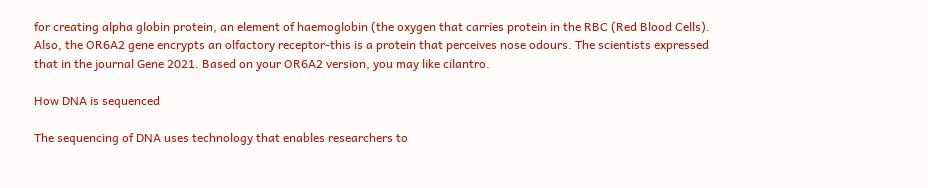for creating alpha globin protein, an element of haemoglobin (the oxygen that carries protein in the RBC (Red Blood Cells). Also, the OR6A2 gene encrypts an olfactory receptor-this is a protein that perceives nose odours. The scientists expressed that in the journal Gene 2021. Based on your OR6A2 version, you may like cilantro.

How DNA is sequenced

The sequencing of DNA uses technology that enables researchers to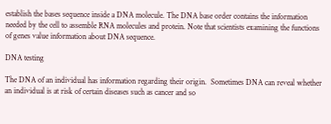establish the bases sequence inside a DNA molecule. The DNA base order contains the information needed by the cell to assemble RNA molecules and protein. Note that scientists examining the functions of genes value information about DNA sequence.

DNA testing

The DNA of an individual has information regarding their origin.  Sometimes DNA can reveal whether an individual is at risk of certain diseases such as cancer and so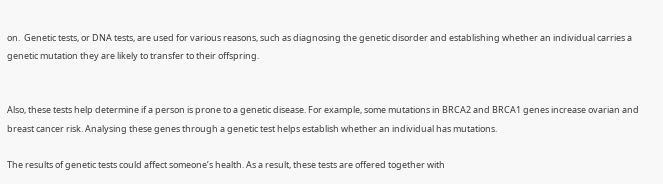on.  Genetic tests, or DNA tests, are used for various reasons, such as diagnosing the genetic disorder and establishing whether an individual carries a genetic mutation they are likely to transfer to their offspring.


Also, these tests help determine if a person is prone to a genetic disease. For example, some mutations in BRCA2 and BRCA1 genes increase ovarian and breast cancer risk. Analysing these genes through a genetic test helps establish whether an individual has mutations.

The results of genetic tests could affect someone’s health. As a result, these tests are offered together with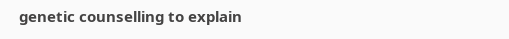genetic counselling to explain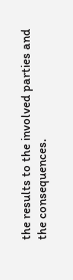the results to the involved parties and the consequences.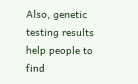Also, genetic testing results help people to find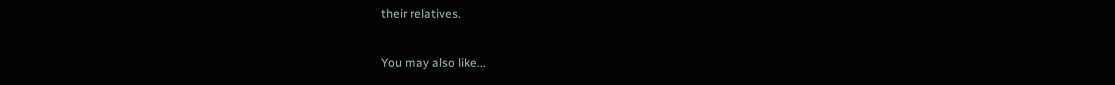their relatives.

You may also like...